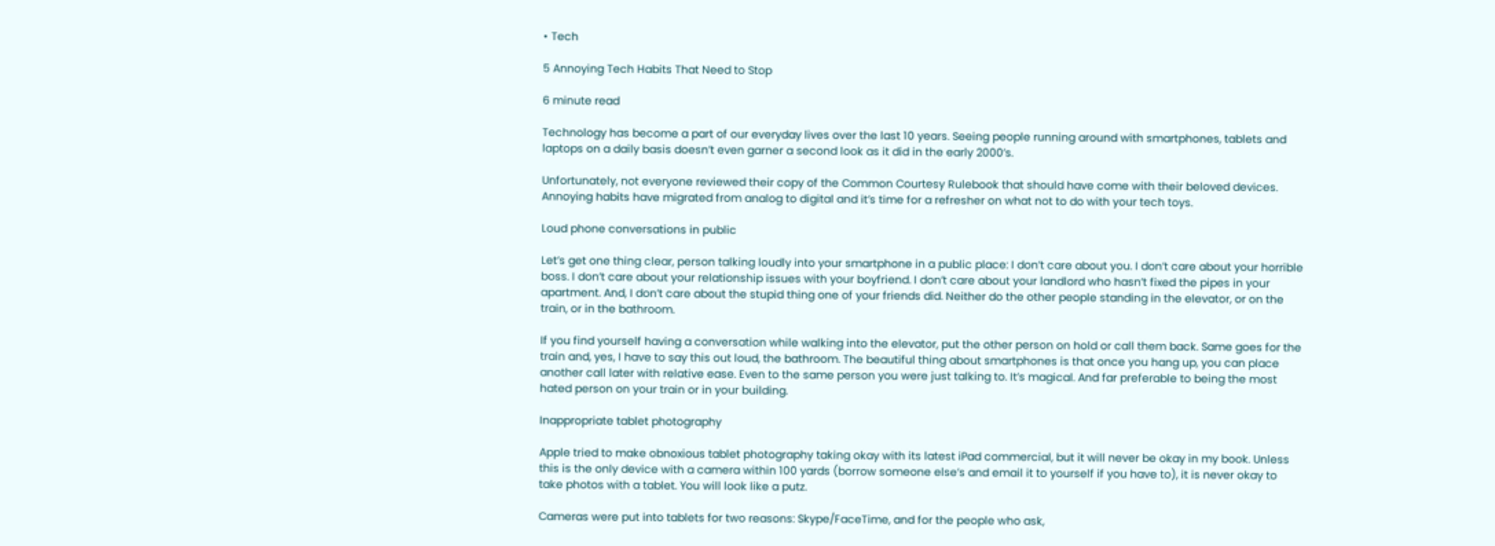• Tech

5 Annoying Tech Habits That Need to Stop

6 minute read

Technology has become a part of our everyday lives over the last 10 years. Seeing people running around with smartphones, tablets and laptops on a daily basis doesn’t even garner a second look as it did in the early 2000’s.

Unfortunately, not everyone reviewed their copy of the Common Courtesy Rulebook that should have come with their beloved devices. Annoying habits have migrated from analog to digital and it’s time for a refresher on what not to do with your tech toys.

Loud phone conversations in public

Let’s get one thing clear, person talking loudly into your smartphone in a public place: I don’t care about you. I don’t care about your horrible boss. I don’t care about your relationship issues with your boyfriend. I don’t care about your landlord who hasn’t fixed the pipes in your apartment. And, I don’t care about the stupid thing one of your friends did. Neither do the other people standing in the elevator, or on the train, or in the bathroom.

If you find yourself having a conversation while walking into the elevator, put the other person on hold or call them back. Same goes for the train and, yes, I have to say this out loud, the bathroom. The beautiful thing about smartphones is that once you hang up, you can place another call later with relative ease. Even to the same person you were just talking to. It’s magical. And far preferable to being the most hated person on your train or in your building.

Inappropriate tablet photography

Apple tried to make obnoxious tablet photography taking okay with its latest iPad commercial, but it will never be okay in my book. Unless this is the only device with a camera within 100 yards (borrow someone else’s and email it to yourself if you have to), it is never okay to take photos with a tablet. You will look like a putz.

Cameras were put into tablets for two reasons: Skype/FaceTime, and for the people who ask,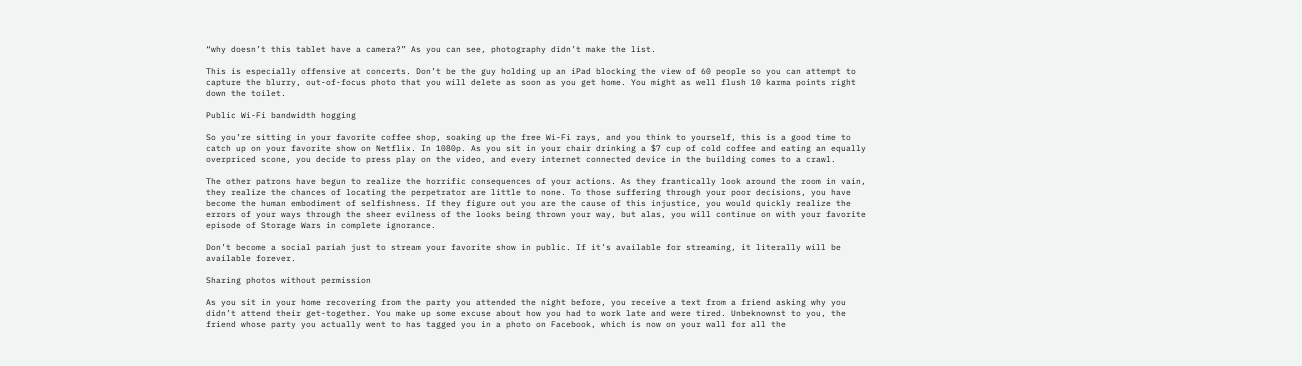“why doesn’t this tablet have a camera?” As you can see, photography didn’t make the list.

This is especially offensive at concerts. Don’t be the guy holding up an iPad blocking the view of 60 people so you can attempt to capture the blurry, out-of-focus photo that you will delete as soon as you get home. You might as well flush 10 karma points right down the toilet.

Public Wi-Fi bandwidth hogging

So you’re sitting in your favorite coffee shop, soaking up the free Wi-Fi rays, and you think to yourself, this is a good time to catch up on your favorite show on Netflix. In 1080p. As you sit in your chair drinking a $7 cup of cold coffee and eating an equally overpriced scone, you decide to press play on the video, and every internet connected device in the building comes to a crawl.

The other patrons have begun to realize the horrific consequences of your actions. As they frantically look around the room in vain, they realize the chances of locating the perpetrator are little to none. To those suffering through your poor decisions, you have become the human embodiment of selfishness. If they figure out you are the cause of this injustice, you would quickly realize the errors of your ways through the sheer evilness of the looks being thrown your way, but alas, you will continue on with your favorite episode of Storage Wars in complete ignorance.

Don’t become a social pariah just to stream your favorite show in public. If it’s available for streaming, it literally will be available forever.

Sharing photos without permission

As you sit in your home recovering from the party you attended the night before, you receive a text from a friend asking why you didn’t attend their get-together. You make up some excuse about how you had to work late and were tired. Unbeknownst to you, the friend whose party you actually went to has tagged you in a photo on Facebook, which is now on your wall for all the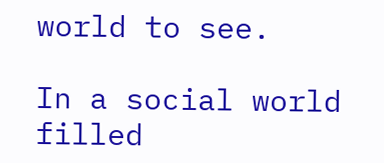world to see.

In a social world filled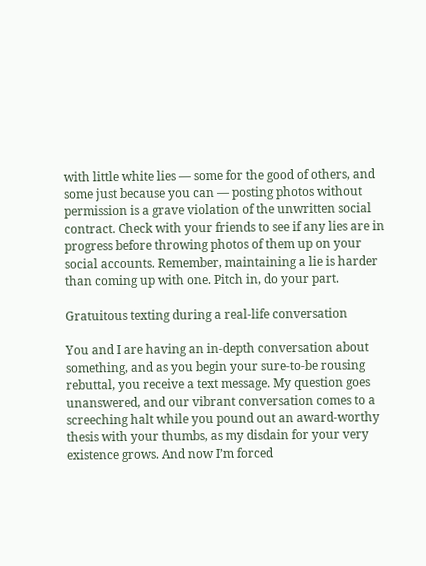with little white lies — some for the good of others, and some just because you can — posting photos without permission is a grave violation of the unwritten social contract. Check with your friends to see if any lies are in progress before throwing photos of them up on your social accounts. Remember, maintaining a lie is harder than coming up with one. Pitch in, do your part.

Gratuitous texting during a real-life conversation

You and I are having an in-depth conversation about something, and as you begin your sure-to-be rousing rebuttal, you receive a text message. My question goes unanswered, and our vibrant conversation comes to a screeching halt while you pound out an award-worthy thesis with your thumbs, as my disdain for your very existence grows. And now I’m forced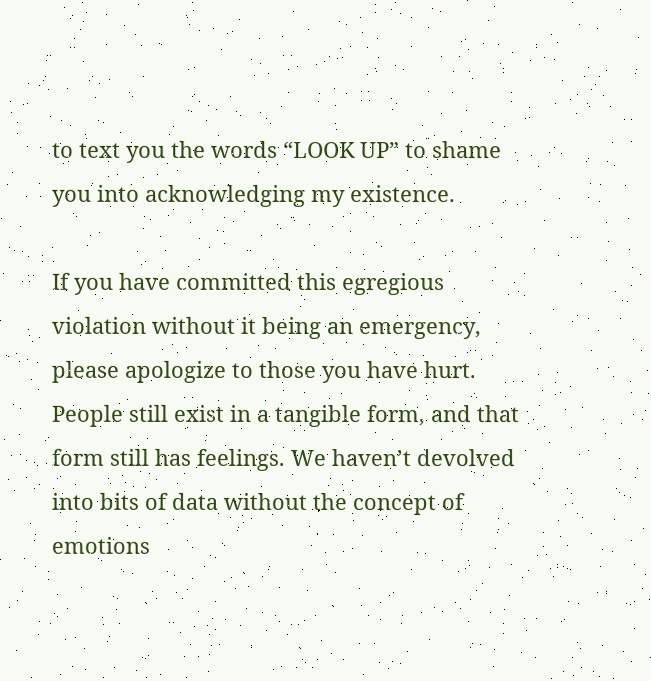to text you the words “LOOK UP” to shame you into acknowledging my existence.

If you have committed this egregious violation without it being an emergency, please apologize to those you have hurt. People still exist in a tangible form, and that form still has feelings. We haven’t devolved into bits of data without the concept of emotions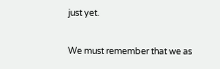just yet.

We must remember that we as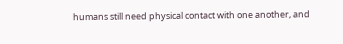humans still need physical contact with one another, and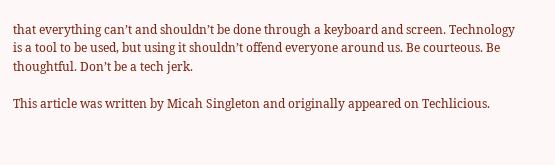that everything can’t and shouldn’t be done through a keyboard and screen. Technology is a tool to be used, but using it shouldn’t offend everyone around us. Be courteous. Be thoughtful. Don’t be a tech jerk.

This article was written by Micah Singleton and originally appeared on Techlicious.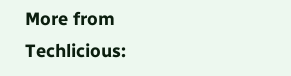More from Techlicious: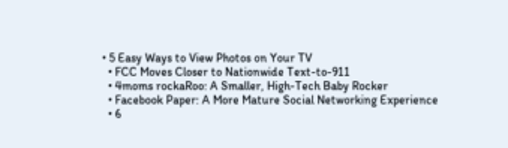• 5 Easy Ways to View Photos on Your TV
  • FCC Moves Closer to Nationwide Text-to-911
  • 4moms rockaRoo: A Smaller, High-Tech Baby Rocker
  • Facebook Paper: A More Mature Social Networking Experience
  • 6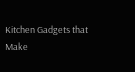Kitchen Gadgets that Make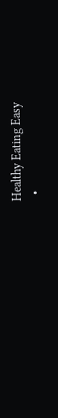Healthy Eating Easy
  •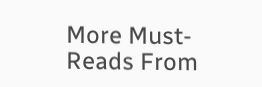More Must-Reads From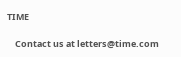TIME

    Contact us at letters@time.com